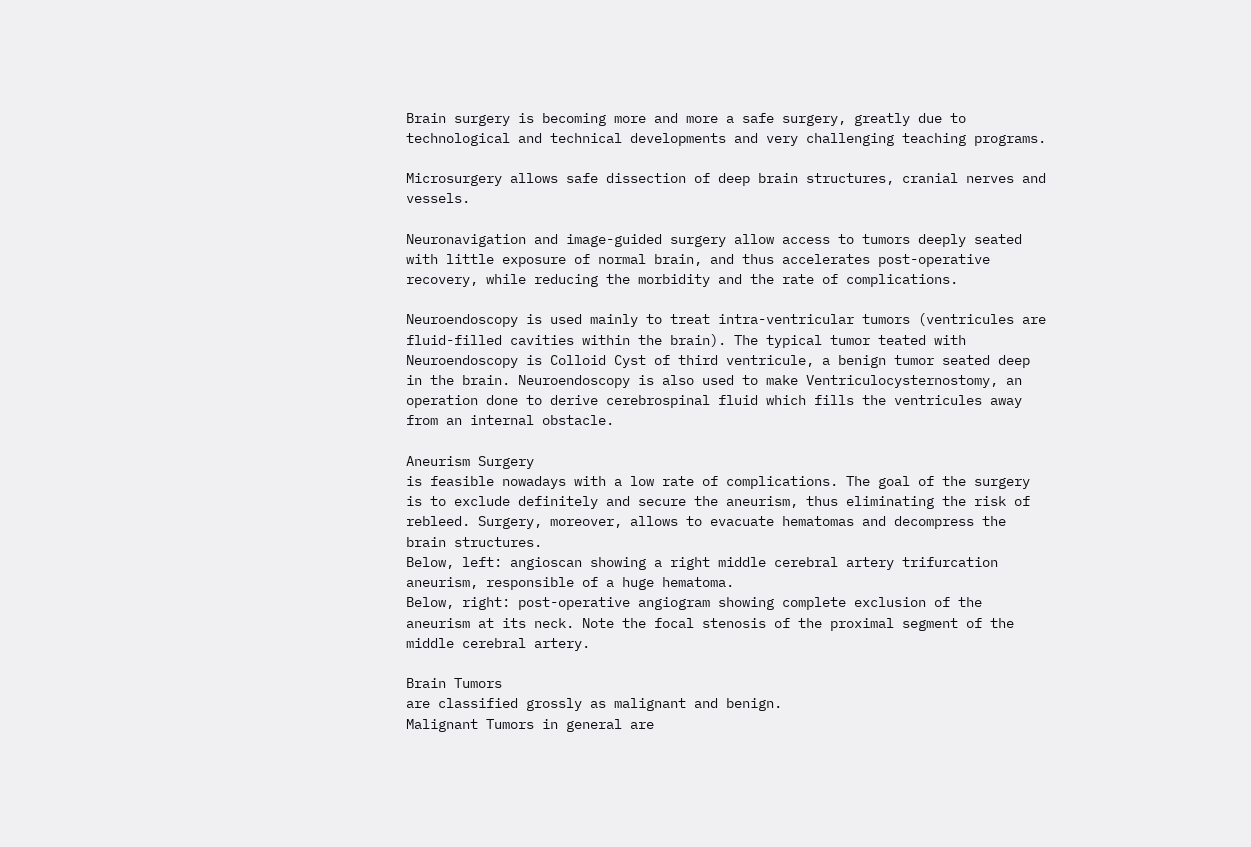Brain surgery is becoming more and more a safe surgery, greatly due to technological and technical developments and very challenging teaching programs.

Microsurgery allows safe dissection of deep brain structures, cranial nerves and vessels.

Neuronavigation and image-guided surgery allow access to tumors deeply seated with little exposure of normal brain, and thus accelerates post-operative recovery, while reducing the morbidity and the rate of complications.

Neuroendoscopy is used mainly to treat intra-ventricular tumors (ventricules are fluid-filled cavities within the brain). The typical tumor teated with Neuroendoscopy is Colloid Cyst of third ventricule, a benign tumor seated deep in the brain. Neuroendoscopy is also used to make Ventriculocysternostomy, an operation done to derive cerebrospinal fluid which fills the ventricules away from an internal obstacle.

Aneurism Surgery
is feasible nowadays with a low rate of complications. The goal of the surgery is to exclude definitely and secure the aneurism, thus eliminating the risk of rebleed. Surgery, moreover, allows to evacuate hematomas and decompress the brain structures.
Below, left: angioscan showing a right middle cerebral artery trifurcation aneurism, responsible of a huge hematoma.
Below, right: post-operative angiogram showing complete exclusion of the aneurism at its neck. Note the focal stenosis of the proximal segment of the middle cerebral artery.

Brain Tumors
are classified grossly as malignant and benign.
Malignant Tumors in general are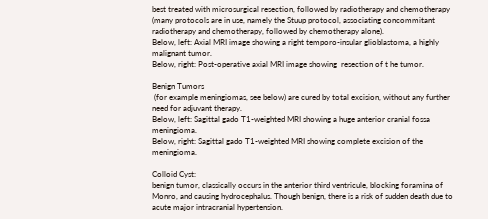best treated with microsurgical resection, followed by radiotherapy and chemotherapy (many protocols are in use, namely the Stuup protocol, associating concommitant radiotherapy and chemotherapy, followed by chemotherapy alone).
Below, left: Axial MRI image showing a right temporo-insular glioblastoma, a highly malignant tumor.
Below, right: Post-operative axial MRI image showing  resection of t he tumor.

Benign Tumors
 (for example meningiomas, see below) are cured by total excision, without any further need for adjuvant therapy.
Below, left: Sagittal gado T1-weighted MRI showing a huge anterior cranial fossa meningioma.
Below, right: Sagittal gado T1-weighted MRI showing complete excision of the meningioma.

Colloid Cyst:
benign tumor, classically occurs in the anterior third ventricule, blocking foramina of Monro, and causing hydrocephalus. Though benign, there is a risk of sudden death due to acute major intracranial hypertension.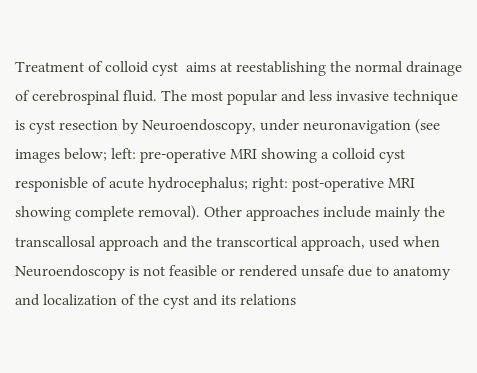Treatment of colloid cyst  aims at reestablishing the normal drainage of cerebrospinal fluid. The most popular and less invasive technique is cyst resection by Neuroendoscopy, under neuronavigation (see images below; left: pre-operative MRI showing a colloid cyst responisble of acute hydrocephalus; right: post-operative MRI showing complete removal). Other approaches include mainly the transcallosal approach and the transcortical approach, used when Neuroendoscopy is not feasible or rendered unsafe due to anatomy and localization of the cyst and its relations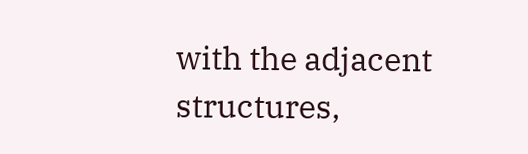with the adjacent structures,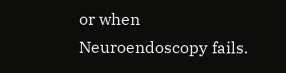or when Neuroendoscopy fails.